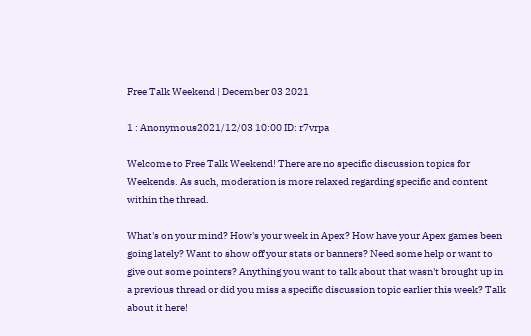Free Talk Weekend | December 03 2021

1 : Anonymous2021/12/03 10:00 ID: r7vrpa

Welcome to Free Talk Weekend! There are no specific discussion topics for Weekends. As such, moderation is more relaxed regarding specific and content within the thread.

What's on your mind? How's your week in Apex? How have your Apex games been going lately? Want to show off your stats or banners? Need some help or want to give out some pointers? Anything you want to talk about that wasn't brought up in a previous thread or did you miss a specific discussion topic earlier this week? Talk about it here!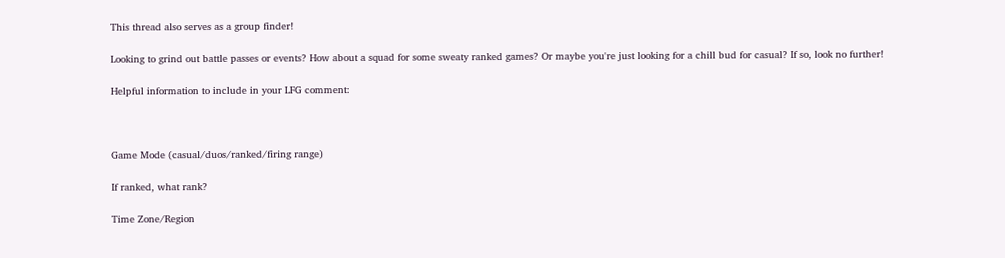This thread also serves as a group finder!

Looking to grind out battle passes or events? How about a squad for some sweaty ranked games? Or maybe you're just looking for a chill bud for casual? If so, look no further!

Helpful information to include in your LFG comment:



Game Mode (casual/duos/ranked/firing range)

If ranked, what rank?

Time Zone/Region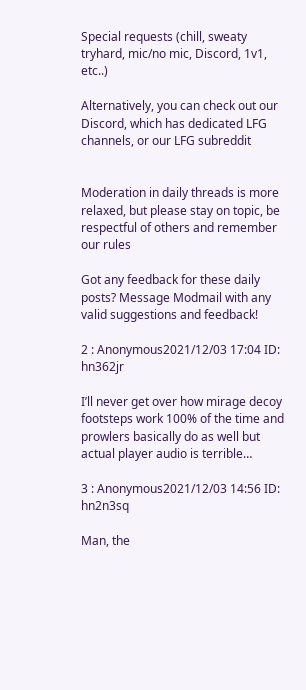Special requests (chill, sweaty tryhard, mic/no mic, Discord, 1v1, etc..)

Alternatively, you can check out our Discord, which has dedicated LFG channels, or our LFG subreddit


Moderation in daily threads is more relaxed, but please stay on topic, be respectful of others and remember our rules

Got any feedback for these daily posts? Message Modmail with any valid suggestions and feedback!

2 : Anonymous2021/12/03 17:04 ID: hn362jr

I’ll never get over how mirage decoy footsteps work 100% of the time and prowlers basically do as well but actual player audio is terrible…

3 : Anonymous2021/12/03 14:56 ID: hn2n3sq

Man, the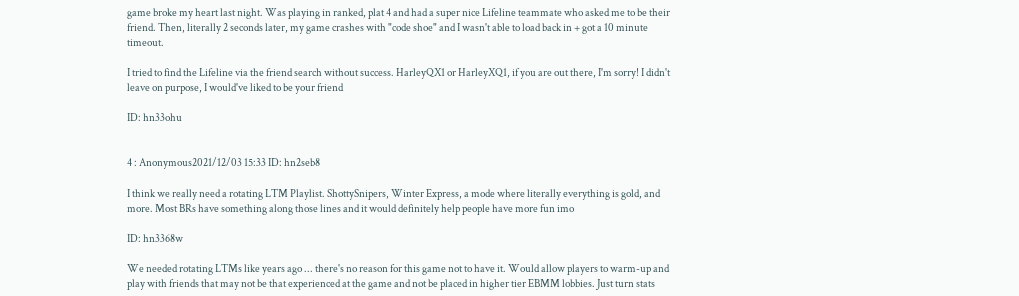game broke my heart last night. Was playing in ranked, plat 4 and had a super nice Lifeline teammate who asked me to be their friend. Then, literally 2 seconds later, my game crashes with "code shoe" and I wasn't able to load back in + got a 10 minute timeout.

I tried to find the Lifeline via the friend search without success. HarleyQX1 or HarleyXQ1, if you are out there, I'm sorry! I didn't leave on purpose, I would've liked to be your friend

ID: hn33ohu


4 : Anonymous2021/12/03 15:33 ID: hn2seb8

I think we really need a rotating LTM Playlist. ShottySnipers, Winter Express, a mode where literally everything is gold, and more. Most BRs have something along those lines and it would definitely help people have more fun imo

ID: hn3368w

We needed rotating LTMs like years ago ... there's no reason for this game not to have it. Would allow players to warm-up and play with friends that may not be that experienced at the game and not be placed in higher tier EBMM lobbies. Just turn stats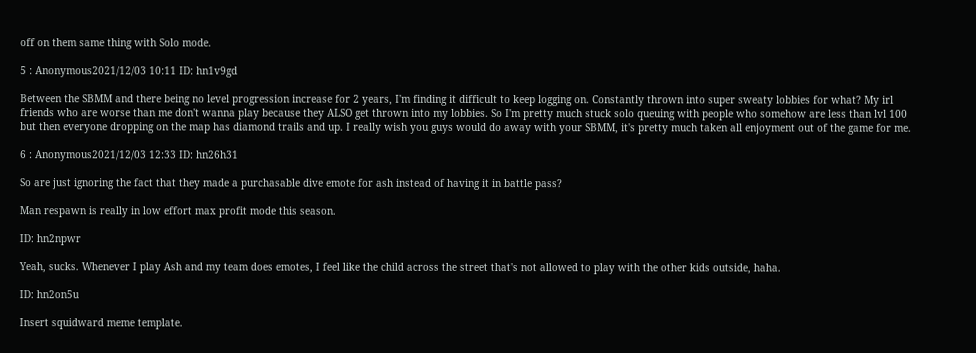off on them same thing with Solo mode.

5 : Anonymous2021/12/03 10:11 ID: hn1v9gd

Between the SBMM and there being no level progression increase for 2 years, I'm finding it difficult to keep logging on. Constantly thrown into super sweaty lobbies for what? My irl friends who are worse than me don't wanna play because they ALSO get thrown into my lobbies. So I'm pretty much stuck solo queuing with people who somehow are less than lvl 100 but then everyone dropping on the map has diamond trails and up. I really wish you guys would do away with your SBMM, it's pretty much taken all enjoyment out of the game for me.

6 : Anonymous2021/12/03 12:33 ID: hn26h31

So are just ignoring the fact that they made a purchasable dive emote for ash instead of having it in battle pass?

Man respawn is really in low effort max profit mode this season.

ID: hn2npwr

Yeah, sucks. Whenever I play Ash and my team does emotes, I feel like the child across the street that's not allowed to play with the other kids outside, haha.

ID: hn2on5u

Insert squidward meme template.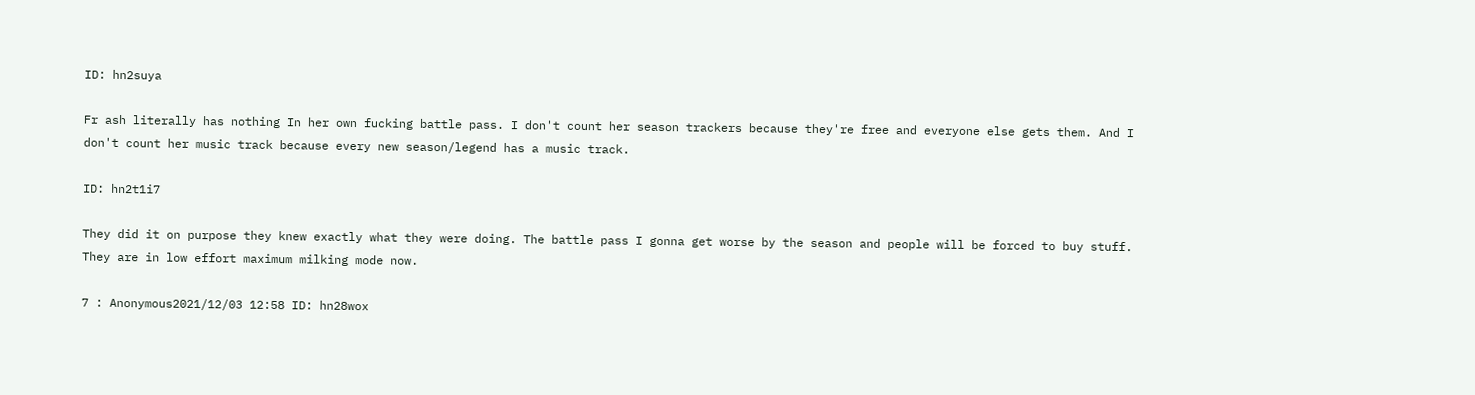ID: hn2suya

Fr ash literally has nothing In her own fucking battle pass. I don't count her season trackers because they're free and everyone else gets them. And I don't count her music track because every new season/legend has a music track.

ID: hn2t1i7

They did it on purpose they knew exactly what they were doing. The battle pass I gonna get worse by the season and people will be forced to buy stuff. They are in low effort maximum milking mode now.

7 : Anonymous2021/12/03 12:58 ID: hn28wox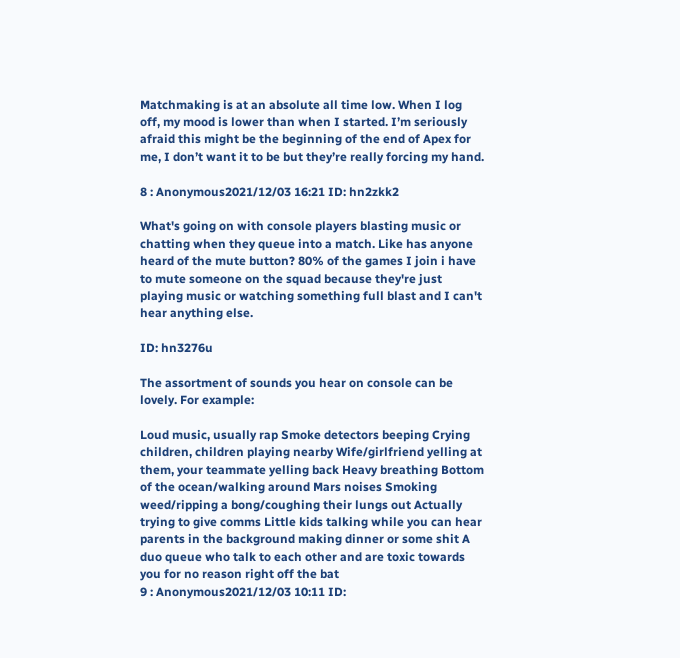Matchmaking is at an absolute all time low. When I log off, my mood is lower than when I started. I’m seriously afraid this might be the beginning of the end of Apex for me, I don’t want it to be but they’re really forcing my hand.

8 : Anonymous2021/12/03 16:21 ID: hn2zkk2

What's going on with console players blasting music or chatting when they queue into a match. Like has anyone heard of the mute button? 80% of the games I join i have to mute someone on the squad because they're just playing music or watching something full blast and I can't hear anything else.

ID: hn3276u

The assortment of sounds you hear on console can be lovely. For example:

Loud music, usually rap Smoke detectors beeping Crying children, children playing nearby Wife/girlfriend yelling at them, your teammate yelling back Heavy breathing Bottom of the ocean/walking around Mars noises Smoking weed/ripping a bong/coughing their lungs out Actually trying to give comms Little kids talking while you can hear parents in the background making dinner or some shit A duo queue who talk to each other and are toxic towards you for no reason right off the bat
9 : Anonymous2021/12/03 10:11 ID: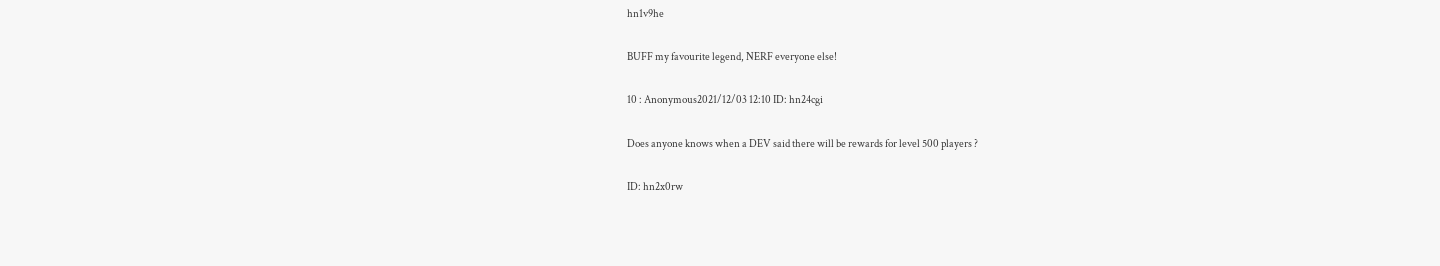hn1v9he

BUFF my favourite legend, NERF everyone else!

10 : Anonymous2021/12/03 12:10 ID: hn24cgi

Does anyone knows when a DEV said there will be rewards for level 500 players ?

ID: hn2x0rw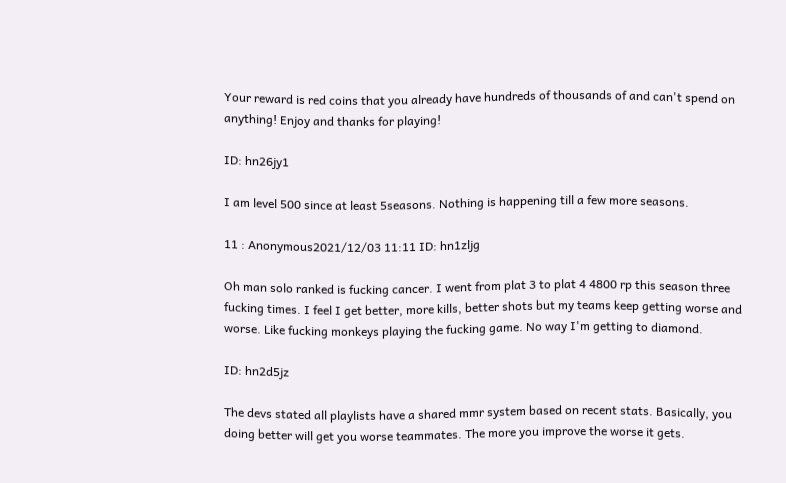Your reward is red coins that you already have hundreds of thousands of and can't spend on anything! Enjoy and thanks for playing!

ID: hn26jy1

I am level 500 since at least 5seasons. Nothing is happening till a few more seasons.

11 : Anonymous2021/12/03 11:11 ID: hn1zljg

Oh man solo ranked is fucking cancer. I went from plat 3 to plat 4 4800 rp this season three fucking times. I feel I get better, more kills, better shots but my teams keep getting worse and worse. Like fucking monkeys playing the fucking game. No way I'm getting to diamond.

ID: hn2d5jz

The devs stated all playlists have a shared mmr system based on recent stats. Basically, you doing better will get you worse teammates. The more you improve the worse it gets.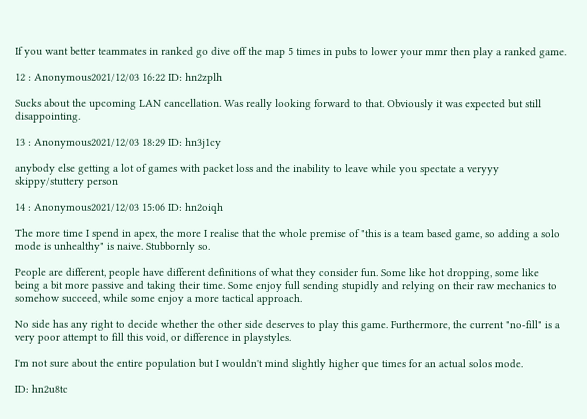If you want better teammates in ranked go dive off the map 5 times in pubs to lower your mmr then play a ranked game.

12 : Anonymous2021/12/03 16:22 ID: hn2zplh

Sucks about the upcoming LAN cancellation. Was really looking forward to that. Obviously it was expected but still disappointing.

13 : Anonymous2021/12/03 18:29 ID: hn3j1cy

anybody else getting a lot of games with packet loss and the inability to leave while you spectate a veryyy skippy/stuttery person

14 : Anonymous2021/12/03 15:06 ID: hn2oiqh

The more time I spend in apex, the more I realise that the whole premise of "this is a team based game, so adding a solo mode is unhealthy" is naive. Stubbornly so.

People are different, people have different definitions of what they consider fun. Some like hot dropping, some like being a bit more passive and taking their time. Some enjoy full sending stupidly and relying on their raw mechanics to somehow succeed, while some enjoy a more tactical approach.

No side has any right to decide whether the other side deserves to play this game. Furthermore, the current "no-fill" is a very poor attempt to fill this void, or difference in playstyles.

I'm not sure about the entire population but I wouldn't mind slightly higher que times for an actual solos mode.

ID: hn2u8tc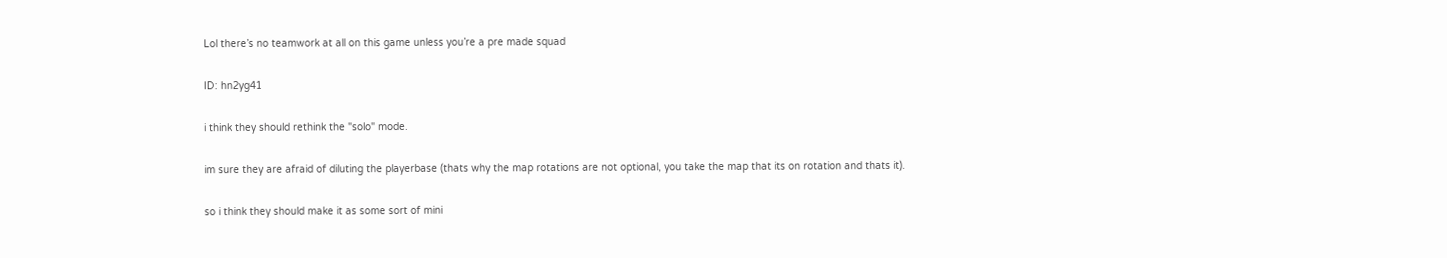Lol there’s no teamwork at all on this game unless you’re a pre made squad

ID: hn2yg41

i think they should rethink the "solo" mode.

im sure they are afraid of diluting the playerbase (thats why the map rotations are not optional, you take the map that its on rotation and thats it).

so i think they should make it as some sort of mini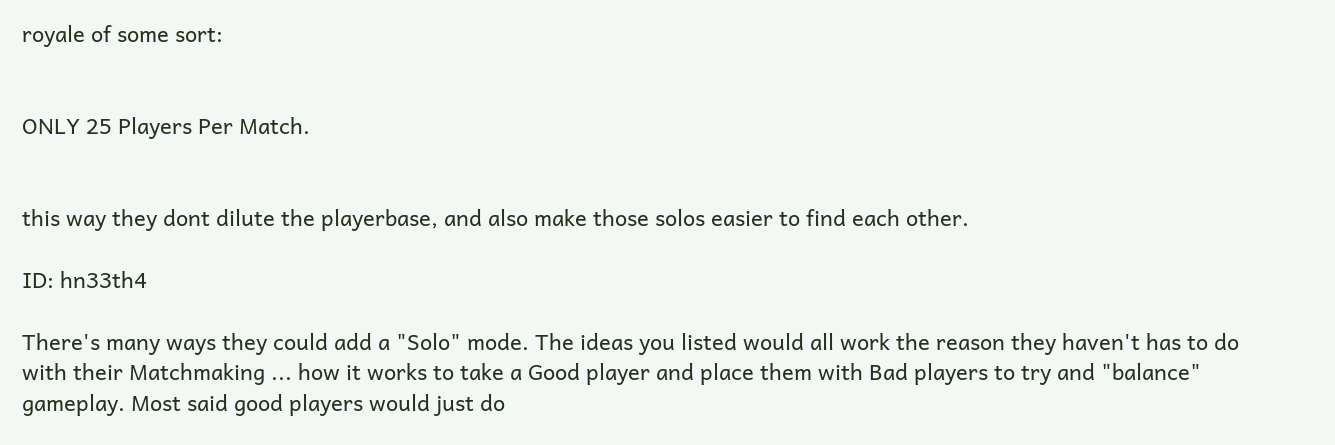royale of some sort:


ONLY 25 Players Per Match.


this way they dont dilute the playerbase, and also make those solos easier to find each other.

ID: hn33th4

There's many ways they could add a "Solo" mode. The ideas you listed would all work the reason they haven't has to do with their Matchmaking ... how it works to take a Good player and place them with Bad players to try and "balance" gameplay. Most said good players would just do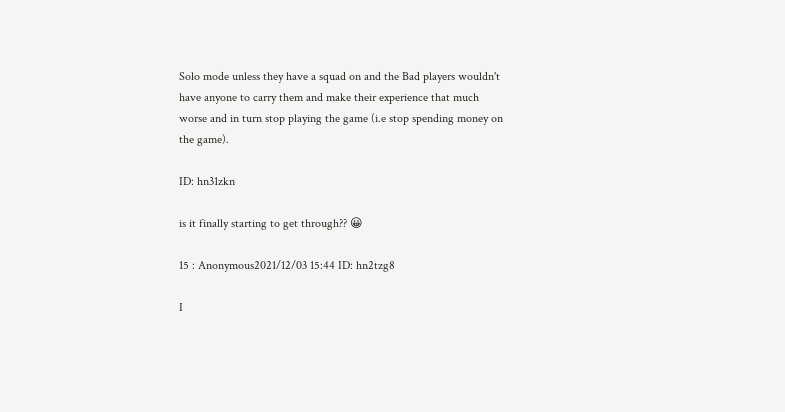Solo mode unless they have a squad on and the Bad players wouldn't have anyone to carry them and make their experience that much worse and in turn stop playing the game (i.e stop spending money on the game).

ID: hn31zkn

is it finally starting to get through?? 😀

15 : Anonymous2021/12/03 15:44 ID: hn2tzg8

I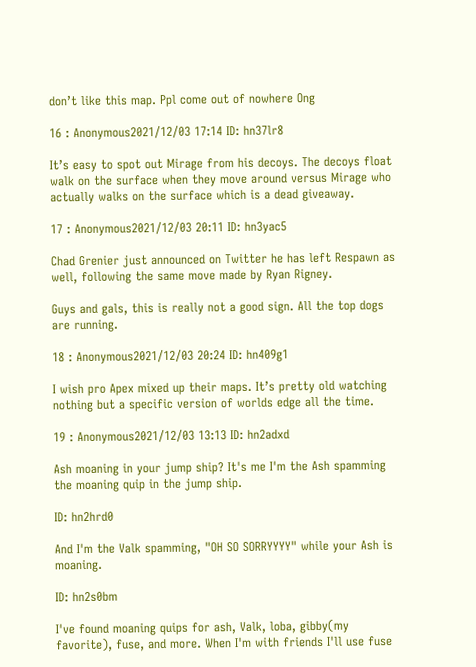don’t like this map. Ppl come out of nowhere Ong

16 : Anonymous2021/12/03 17:14 ID: hn37lr8

It’s easy to spot out Mirage from his decoys. The decoys float walk on the surface when they move around versus Mirage who actually walks on the surface which is a dead giveaway.

17 : Anonymous2021/12/03 20:11 ID: hn3yac5

Chad Grenier just announced on Twitter he has left Respawn as well, following the same move made by Ryan Rigney.

Guys and gals, this is really not a good sign. All the top dogs are running.

18 : Anonymous2021/12/03 20:24 ID: hn409g1

I wish pro Apex mixed up their maps. It’s pretty old watching nothing but a specific version of worlds edge all the time.

19 : Anonymous2021/12/03 13:13 ID: hn2adxd

Ash moaning in your jump ship? It's me I'm the Ash spamming the moaning quip in the jump ship.

ID: hn2hrd0

And I'm the Valk spamming, "OH SO SORRYYYY" while your Ash is moaning.

ID: hn2s0bm

I've found moaning quips for ash, Valk, loba, gibby(my favorite), fuse, and more. When I'm with friends I'll use fuse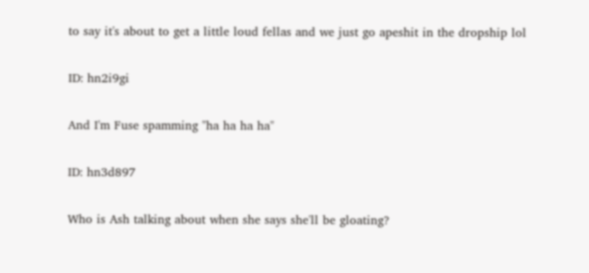to say it's about to get a little loud fellas and we just go apeshit in the dropship lol

ID: hn2i9gi

And I'm Fuse spamming "ha ha ha ha"

ID: hn3d897

Who is Ash talking about when she says she'll be gloating?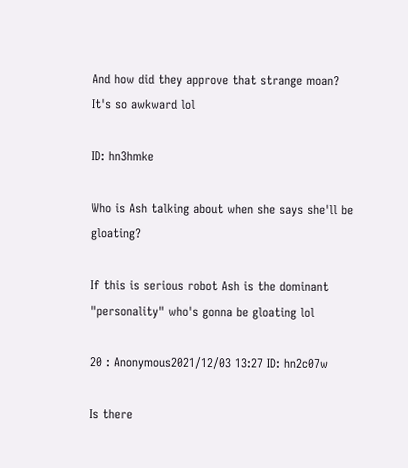And how did they approve that strange moan? It's so awkward lol

ID: hn3hmke

Who is Ash talking about when she says she'll be gloating?

If this is serious robot Ash is the dominant "personality" who's gonna be gloating lol

20 : Anonymous2021/12/03 13:27 ID: hn2c07w

Is there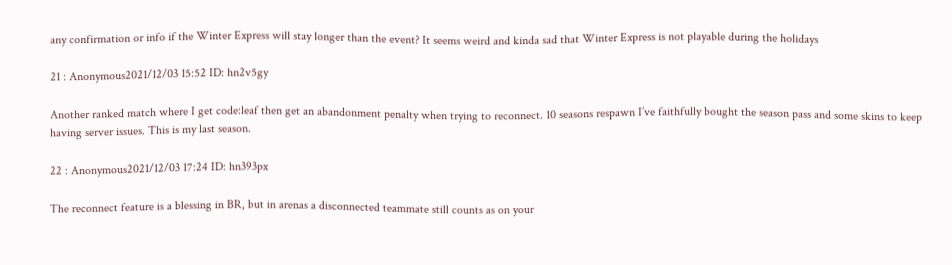any confirmation or info if the Winter Express will stay longer than the event? It seems weird and kinda sad that Winter Express is not playable during the holidays

21 : Anonymous2021/12/03 15:52 ID: hn2v5gy

Another ranked match where I get code:leaf then get an abandonment penalty when trying to reconnect. 10 seasons respawn I’ve faithfully bought the season pass and some skins to keep having server issues. This is my last season.

22 : Anonymous2021/12/03 17:24 ID: hn393px

The reconnect feature is a blessing in BR, but in arenas a disconnected teammate still counts as on your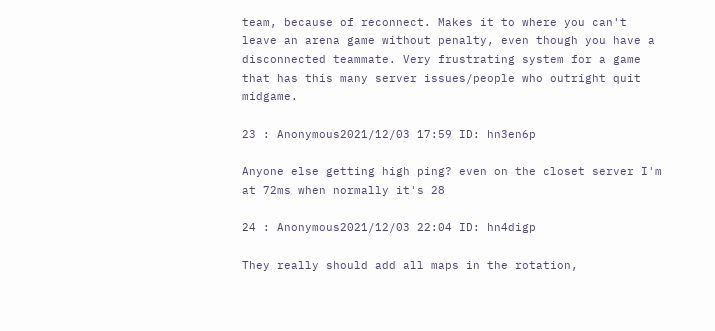team, because of reconnect. Makes it to where you can't leave an arena game without penalty, even though you have a disconnected teammate. Very frustrating system for a game that has this many server issues/people who outright quit midgame.

23 : Anonymous2021/12/03 17:59 ID: hn3en6p

Anyone else getting high ping? even on the closet server I'm at 72ms when normally it's 28

24 : Anonymous2021/12/03 22:04 ID: hn4digp

They really should add all maps in the rotation,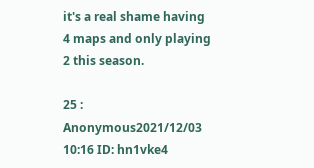it's a real shame having 4 maps and only playing 2 this season.

25 : Anonymous2021/12/03 10:16 ID: hn1vke4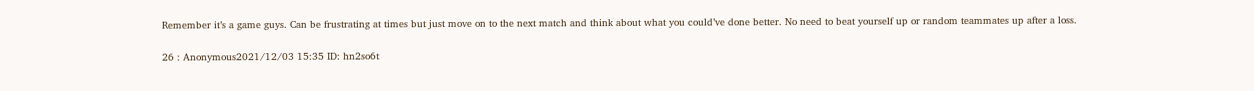Remember it’s a game guys. Can be frustrating at times but just move on to the next match and think about what you could’ve done better. No need to beat yourself up or random teammates up after a loss.

26 : Anonymous2021/12/03 15:35 ID: hn2so6t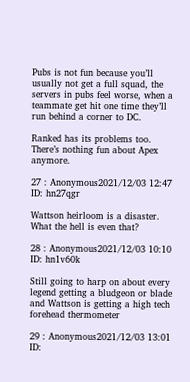Pubs is not fun because you’ll usually not get a full squad, the servers in pubs feel worse, when a teammate get hit one time they’ll run behind a corner to DC.

Ranked has its problems too. There’s nothing fun about Apex anymore.

27 : Anonymous2021/12/03 12:47 ID: hn27qgr

Wattson heirloom is a disaster. What the hell is even that?

28 : Anonymous2021/12/03 10:10 ID: hn1v60k

Still going to harp on about every legend getting a bludgeon or blade and Wattson is getting a high tech forehead thermometer

29 : Anonymous2021/12/03 13:01 ID: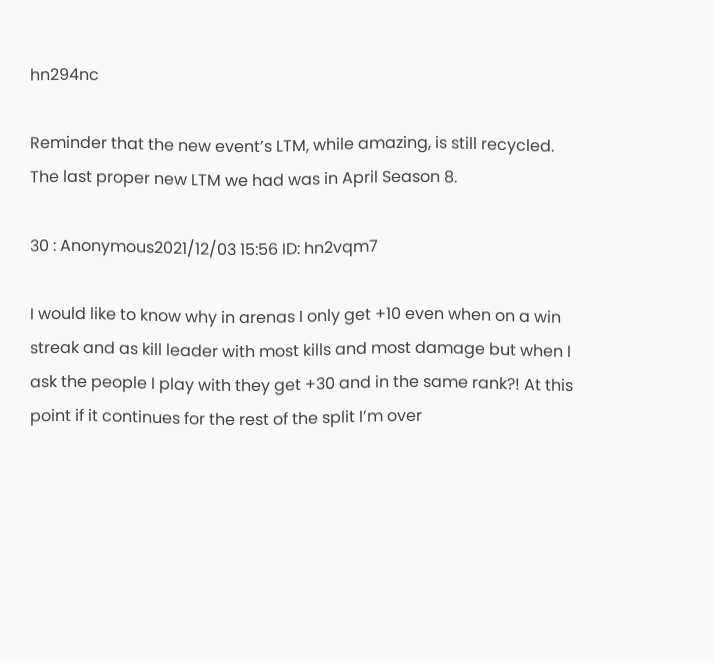hn294nc

Reminder that the new event’s LTM, while amazing, is still recycled. The last proper new LTM we had was in April Season 8.

30 : Anonymous2021/12/03 15:56 ID: hn2vqm7

I would like to know why in arenas I only get +10 even when on a win streak and as kill leader with most kills and most damage but when I ask the people I play with they get +30 and in the same rank?! At this point if it continues for the rest of the split I’m over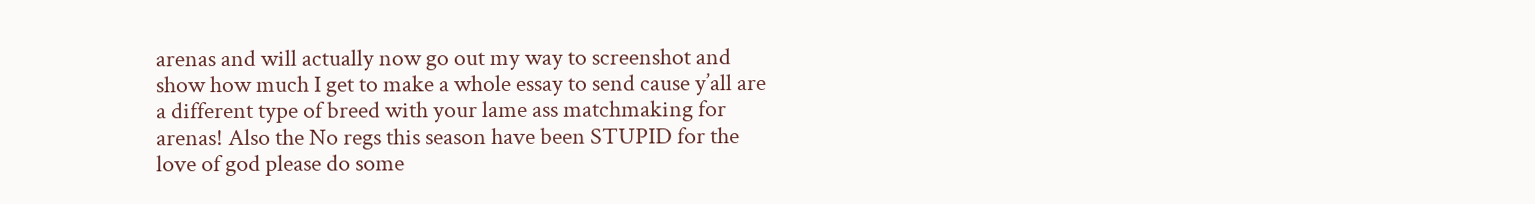arenas and will actually now go out my way to screenshot and show how much I get to make a whole essay to send cause y’all are a different type of breed with your lame ass matchmaking for arenas! Also the No regs this season have been STUPID for the love of god please do some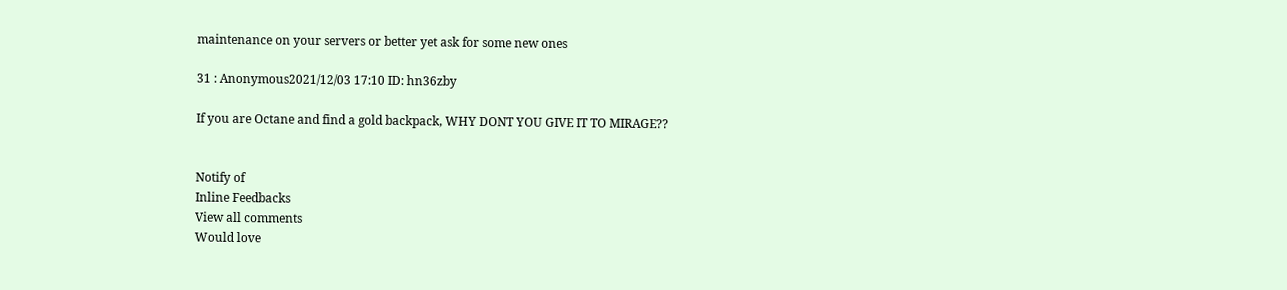maintenance on your servers or better yet ask for some new ones

31 : Anonymous2021/12/03 17:10 ID: hn36zby

If you are Octane and find a gold backpack, WHY DONT YOU GIVE IT TO MIRAGE??


Notify of
Inline Feedbacks
View all comments
Would love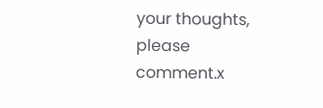your thoughts, please comment.x